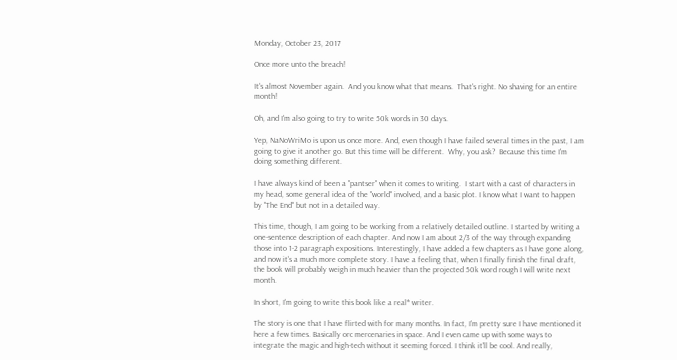Monday, October 23, 2017

Once more unto the breach!

It's almost November again.  And you know what that means.  That's right. No shaving for an entire month!

Oh, and I'm also going to try to write 50k words in 30 days.

Yep, NaNoWriMo is upon us once more. And, even though I have failed several times in the past, I am going to give it another go. But this time will be different.  Why, you ask?  Because this time I'm doing something different.

I have always kind of been a "pantser" when it comes to writing.  I start with a cast of characters in my head, some general idea of the "world" involved, and a basic plot. I know what I want to happen by "The End" but not in a detailed way.

This time, though, I am going to be working from a relatively detailed outline. I started by writing a one-sentence description of each chapter. And now I am about 2/3 of the way through expanding those into 1-2 paragraph expositions. Interestingly, I have added a few chapters as I have gone along, and now it's a much more complete story. I have a feeling that, when I finally finish the final draft, the book will probably weigh in much heavier than the projected 50k word rough I will write next month.

In short, I'm going to write this book like a real* writer.

The story is one that I have flirted with for many months. In fact, I'm pretty sure I have mentioned it here a few times. Basically orc mercenaries in space. And I even came up with some ways to integrate the magic and high-tech without it seeming forced. I think it'll be cool. And really,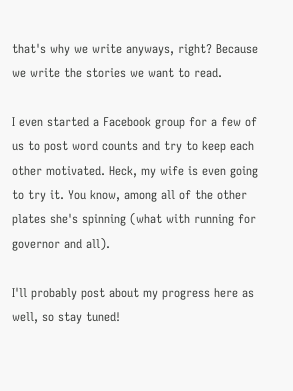that's why we write anyways, right? Because we write the stories we want to read.

I even started a Facebook group for a few of us to post word counts and try to keep each other motivated. Heck, my wife is even going to try it. You know, among all of the other plates she's spinning (what with running for governor and all).

I'll probably post about my progress here as well, so stay tuned!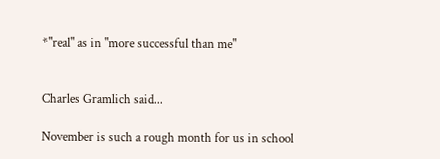*"real" as in "more successful than me"


Charles Gramlich said...

November is such a rough month for us in school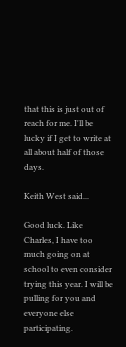that this is just out of reach for me. I'll be lucky if I get to write at all about half of those days.

Keith West said...

Good luck. Like Charles, I have too much going on at school to even consider trying this year. I will be pulling for you and everyone else participating.